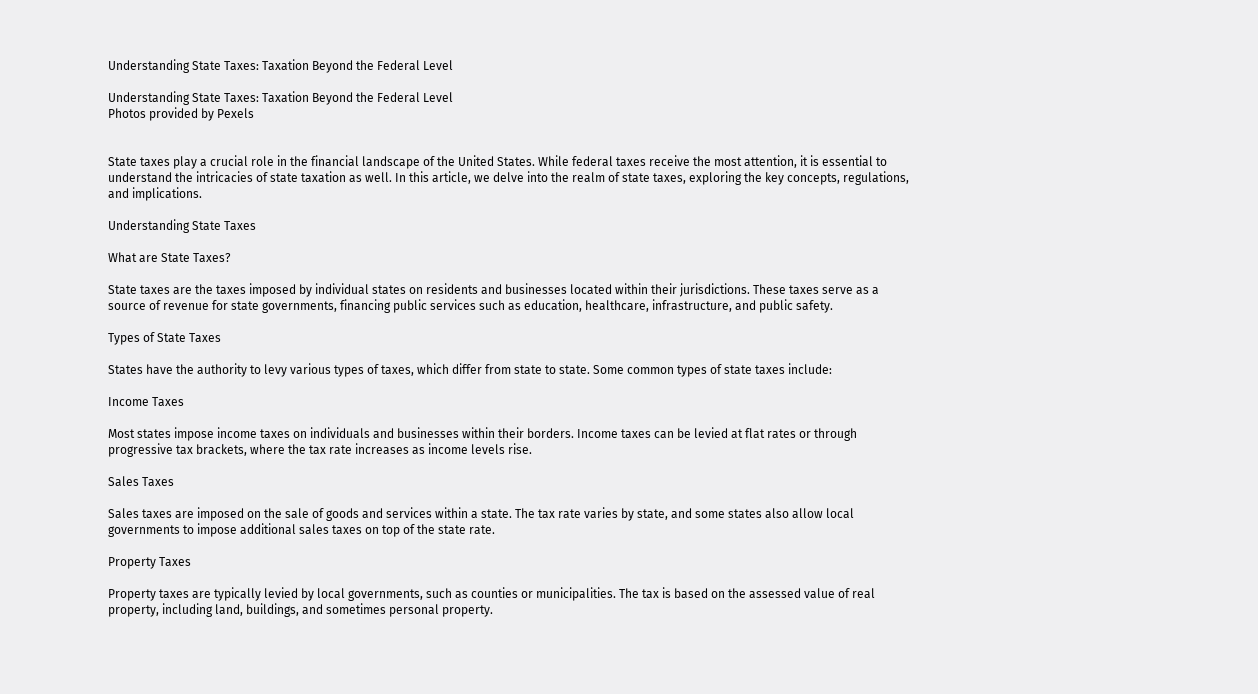Understanding State Taxes: Taxation Beyond the Federal Level

Understanding State Taxes: Taxation Beyond the Federal Level
Photos provided by Pexels


State taxes play a crucial role in the financial landscape of the United States. While federal taxes receive the most attention, it is essential to understand the intricacies of state taxation as well. In this article, we delve into the realm of state taxes, exploring the key concepts, regulations, and implications.

Understanding State Taxes

What are State Taxes?

State taxes are the taxes imposed by individual states on residents and businesses located within their jurisdictions. These taxes serve as a source of revenue for state governments, financing public services such as education, healthcare, infrastructure, and public safety.

Types of State Taxes

States have the authority to levy various types of taxes, which differ from state to state. Some common types of state taxes include:

Income Taxes

Most states impose income taxes on individuals and businesses within their borders. Income taxes can be levied at flat rates or through progressive tax brackets, where the tax rate increases as income levels rise.

Sales Taxes

Sales taxes are imposed on the sale of goods and services within a state. The tax rate varies by state, and some states also allow local governments to impose additional sales taxes on top of the state rate.

Property Taxes

Property taxes are typically levied by local governments, such as counties or municipalities. The tax is based on the assessed value of real property, including land, buildings, and sometimes personal property.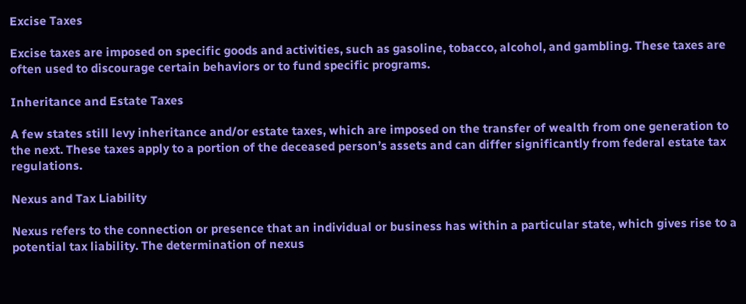Excise Taxes

Excise taxes are imposed on specific goods and activities, such as gasoline, tobacco, alcohol, and gambling. These taxes are often used to discourage certain behaviors or to fund specific programs.

Inheritance and Estate Taxes

A few states still levy inheritance and/or estate taxes, which are imposed on the transfer of wealth from one generation to the next. These taxes apply to a portion of the deceased person’s assets and can differ significantly from federal estate tax regulations.

Nexus and Tax Liability

Nexus refers to the connection or presence that an individual or business has within a particular state, which gives rise to a potential tax liability. The determination of nexus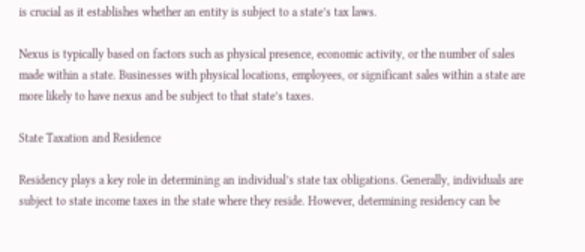is crucial as it establishes whether an entity is subject to a state’s tax laws.

Nexus is typically based on factors such as physical presence, economic activity, or the number of sales made within a state. Businesses with physical locations, employees, or significant sales within a state are more likely to have nexus and be subject to that state’s taxes.

State Taxation and Residence

Residency plays a key role in determining an individual’s state tax obligations. Generally, individuals are subject to state income taxes in the state where they reside. However, determining residency can be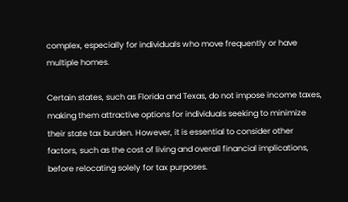complex, especially for individuals who move frequently or have multiple homes.

Certain states, such as Florida and Texas, do not impose income taxes, making them attractive options for individuals seeking to minimize their state tax burden. However, it is essential to consider other factors, such as the cost of living and overall financial implications, before relocating solely for tax purposes.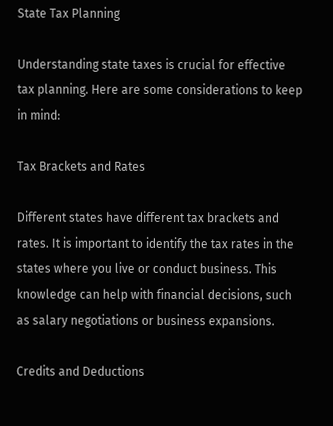State Tax Planning

Understanding state taxes is crucial for effective tax planning. Here are some considerations to keep in mind:

Tax Brackets and Rates

Different states have different tax brackets and rates. It is important to identify the tax rates in the states where you live or conduct business. This knowledge can help with financial decisions, such as salary negotiations or business expansions.

Credits and Deductions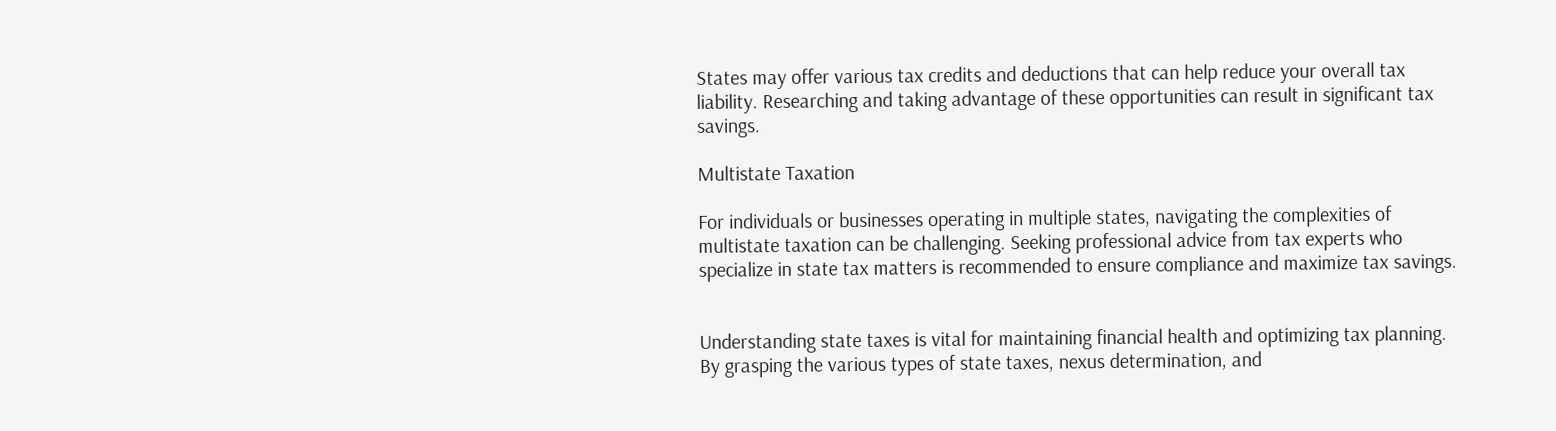States may offer various tax credits and deductions that can help reduce your overall tax liability. Researching and taking advantage of these opportunities can result in significant tax savings.

Multistate Taxation

For individuals or businesses operating in multiple states, navigating the complexities of multistate taxation can be challenging. Seeking professional advice from tax experts who specialize in state tax matters is recommended to ensure compliance and maximize tax savings.


Understanding state taxes is vital for maintaining financial health and optimizing tax planning. By grasping the various types of state taxes, nexus determination, and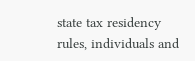state tax residency rules, individuals and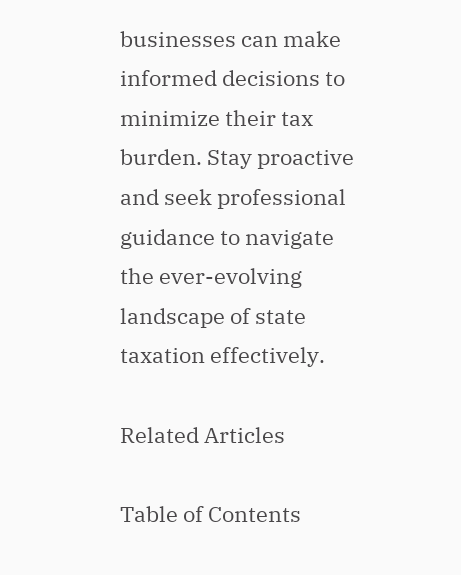businesses can make informed decisions to minimize their tax burden. Stay proactive and seek professional guidance to navigate the ever-evolving landscape of state taxation effectively.

Related Articles

Table of Contents